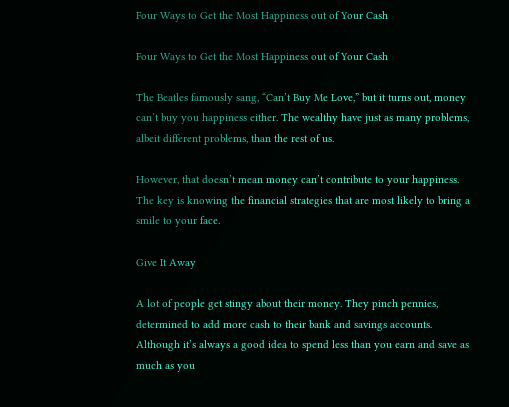Four Ways to Get the Most Happiness out of Your Cash

Four Ways to Get the Most Happiness out of Your Cash

The Beatles famously sang, “Can’t Buy Me Love,” but it turns out, money can’t buy you happiness either. The wealthy have just as many problems, albeit different problems, than the rest of us.

However, that doesn’t mean money can’t contribute to your happiness. The key is knowing the financial strategies that are most likely to bring a smile to your face.

Give It Away

A lot of people get stingy about their money. They pinch pennies, determined to add more cash to their bank and savings accounts. Although it’s always a good idea to spend less than you earn and save as much as you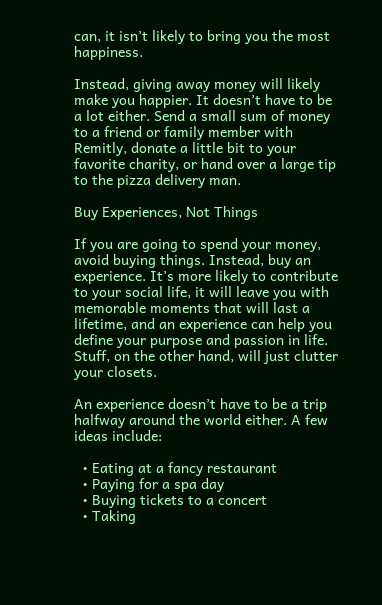can, it isn’t likely to bring you the most happiness.

Instead, giving away money will likely make you happier. It doesn’t have to be a lot either. Send a small sum of money to a friend or family member with Remitly, donate a little bit to your favorite charity, or hand over a large tip to the pizza delivery man.

Buy Experiences, Not Things

If you are going to spend your money, avoid buying things. Instead, buy an experience. It’s more likely to contribute to your social life, it will leave you with memorable moments that will last a lifetime, and an experience can help you define your purpose and passion in life. Stuff, on the other hand, will just clutter your closets.

An experience doesn’t have to be a trip halfway around the world either. A few ideas include:

  • Eating at a fancy restaurant
  • Paying for a spa day
  • Buying tickets to a concert
  • Taking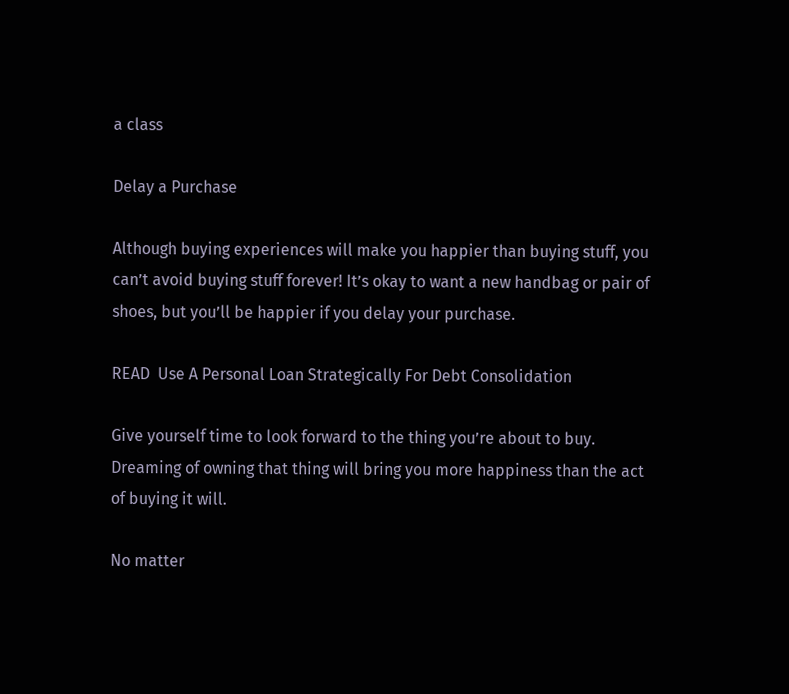a class

Delay a Purchase

Although buying experiences will make you happier than buying stuff, you can’t avoid buying stuff forever! It’s okay to want a new handbag or pair of shoes, but you’ll be happier if you delay your purchase.

READ  Use A Personal Loan Strategically For Debt Consolidation

Give yourself time to look forward to the thing you’re about to buy. Dreaming of owning that thing will bring you more happiness than the act of buying it will.

No matter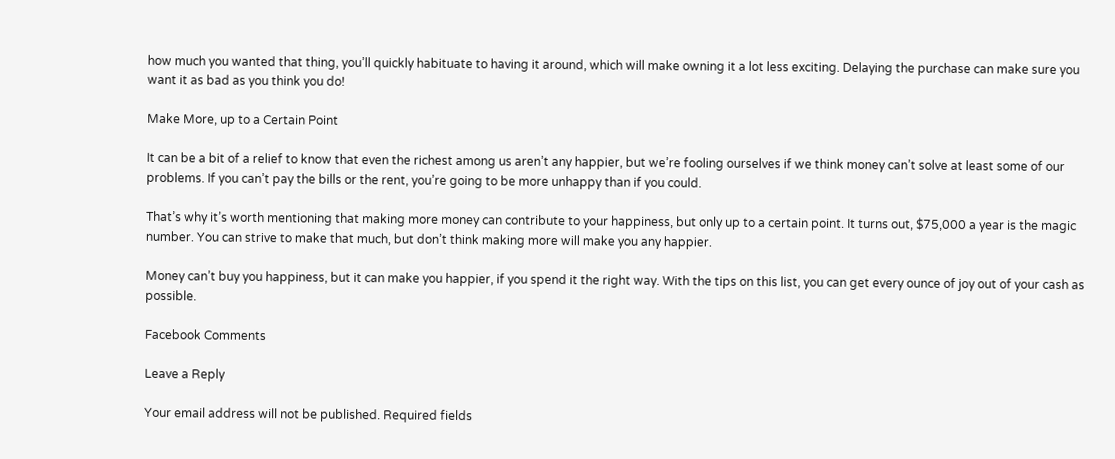how much you wanted that thing, you’ll quickly habituate to having it around, which will make owning it a lot less exciting. Delaying the purchase can make sure you want it as bad as you think you do!

Make More, up to a Certain Point

It can be a bit of a relief to know that even the richest among us aren’t any happier, but we’re fooling ourselves if we think money can’t solve at least some of our problems. If you can’t pay the bills or the rent, you’re going to be more unhappy than if you could.

That’s why it’s worth mentioning that making more money can contribute to your happiness, but only up to a certain point. It turns out, $75,000 a year is the magic number. You can strive to make that much, but don’t think making more will make you any happier.

Money can’t buy you happiness, but it can make you happier, if you spend it the right way. With the tips on this list, you can get every ounce of joy out of your cash as possible.

Facebook Comments

Leave a Reply

Your email address will not be published. Required fields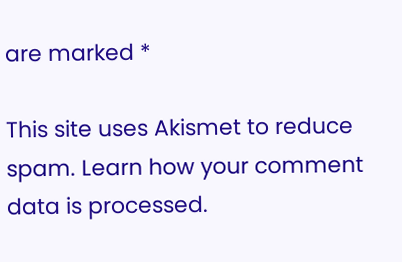are marked *

This site uses Akismet to reduce spam. Learn how your comment data is processed.